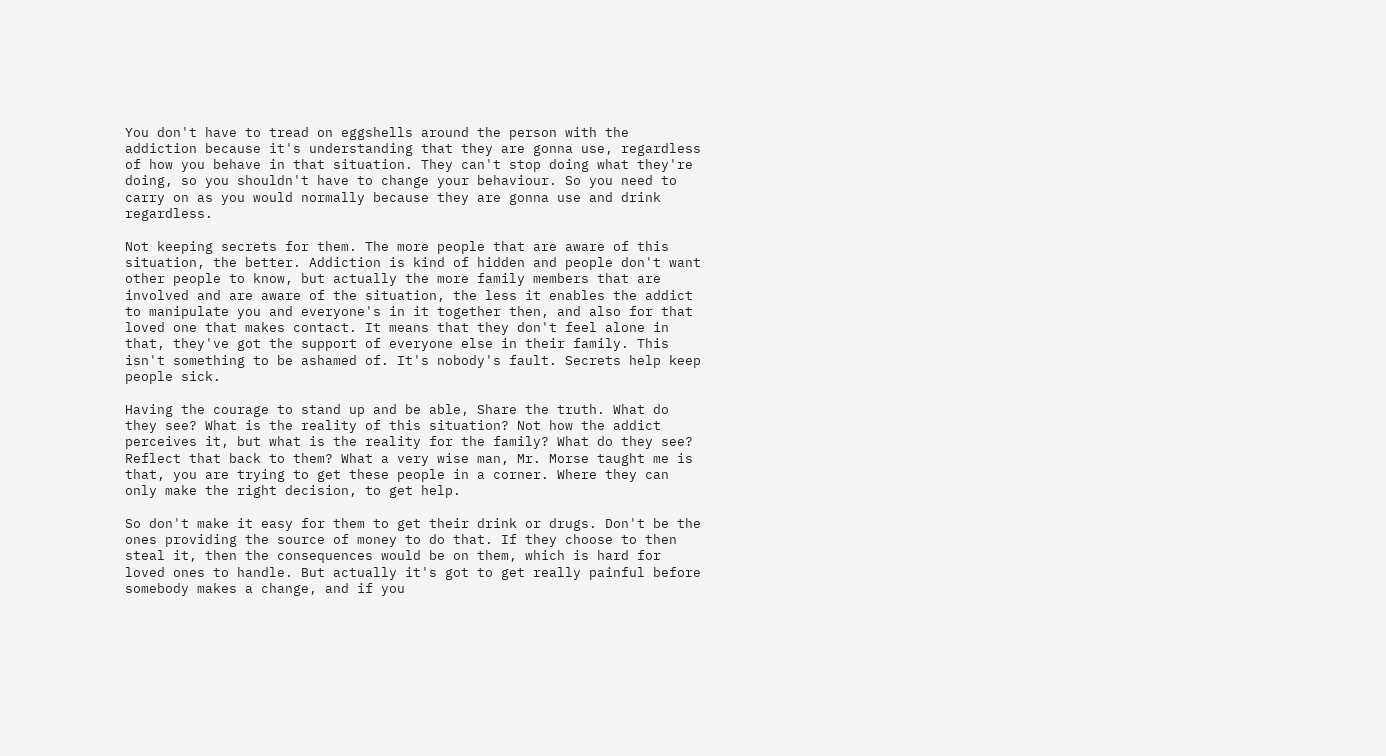You don't have to tread on eggshells around the person with the addiction because it's understanding that they are gonna use, regardless of how you behave in that situation. They can't stop doing what they're doing, so you shouldn't have to change your behaviour. So you need to carry on as you would normally because they are gonna use and drink regardless.

Not keeping secrets for them. The more people that are aware of this situation, the better. Addiction is kind of hidden and people don't want other people to know, but actually the more family members that are involved and are aware of the situation, the less it enables the addict to manipulate you and everyone's in it together then, and also for that loved one that makes contact. It means that they don't feel alone in that, they've got the support of everyone else in their family. This isn't something to be ashamed of. It's nobody's fault. Secrets help keep people sick.

Having the courage to stand up and be able, Share the truth. What do they see? What is the reality of this situation? Not how the addict perceives it, but what is the reality for the family? What do they see? Reflect that back to them? What a very wise man, Mr. Morse taught me is that, you are trying to get these people in a corner. Where they can only make the right decision, to get help.

So don't make it easy for them to get their drink or drugs. Don't be the ones providing the source of money to do that. If they choose to then steal it, then the consequences would be on them, which is hard for loved ones to handle. But actually it's got to get really painful before somebody makes a change, and if you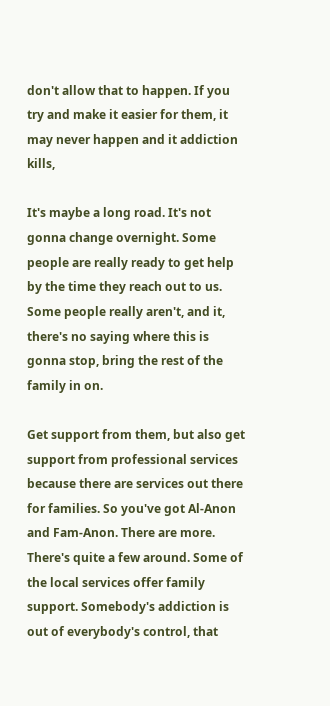don't allow that to happen. If you try and make it easier for them, it may never happen and it addiction kills,

It's maybe a long road. It's not gonna change overnight. Some people are really ready to get help by the time they reach out to us. Some people really aren't, and it, there's no saying where this is gonna stop, bring the rest of the family in on.

Get support from them, but also get support from professional services because there are services out there for families. So you've got Al-Anon and Fam-Anon. There are more. There's quite a few around. Some of the local services offer family support. Somebody's addiction is out of everybody's control, that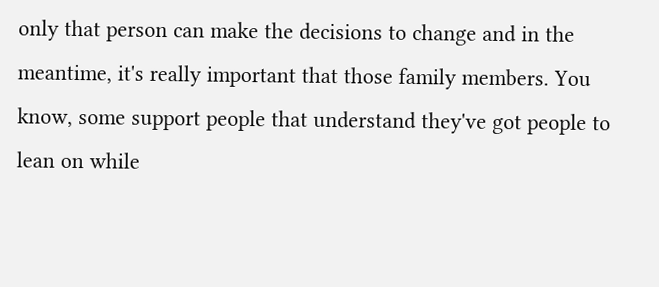only that person can make the decisions to change and in the meantime, it's really important that those family members. You know, some support people that understand they've got people to lean on while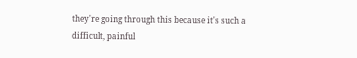they're going through this because it's such a difficult, painful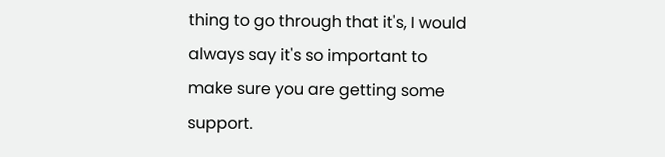thing to go through that it's, I would always say it's so important to make sure you are getting some support.